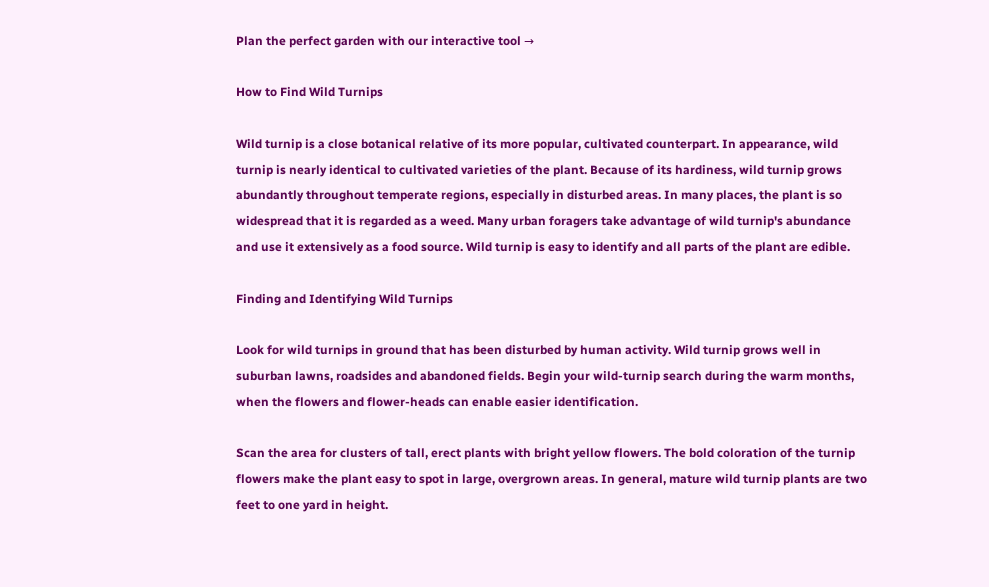Plan the perfect garden with our interactive tool →

How to Find Wild Turnips

Wild turnip is a close botanical relative of its more popular, cultivated counterpart. In appearance, wild turnip is nearly identical to cultivated varieties of the plant. Because of its hardiness, wild turnip grows abundantly throughout temperate regions, especially in disturbed areas. In many places, the plant is so widespread that it is regarded as a weed. Many urban foragers take advantage of wild turnip's abundance and use it extensively as a food source. Wild turnip is easy to identify and all parts of the plant are edible.

Finding and Identifying Wild Turnips

Look for wild turnips in ground that has been disturbed by human activity. Wild turnip grows well in suburban lawns, roadsides and abandoned fields. Begin your wild-turnip search during the warm months, when the flowers and flower-heads can enable easier identification.

Scan the area for clusters of tall, erect plants with bright yellow flowers. The bold coloration of the turnip flowers make the plant easy to spot in large, overgrown areas. In general, mature wild turnip plants are two feet to one yard in height.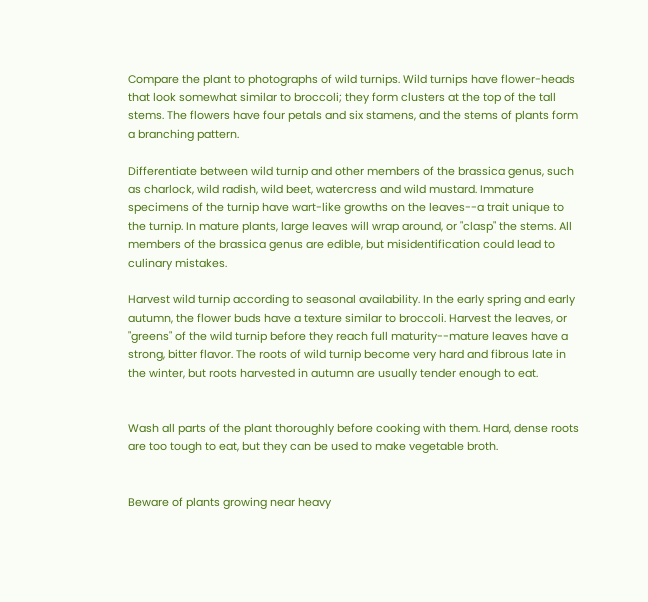Compare the plant to photographs of wild turnips. Wild turnips have flower-heads that look somewhat similar to broccoli; they form clusters at the top of the tall stems. The flowers have four petals and six stamens, and the stems of plants form a branching pattern.

Differentiate between wild turnip and other members of the brassica genus, such as charlock, wild radish, wild beet, watercress and wild mustard. Immature specimens of the turnip have wart-like growths on the leaves--a trait unique to the turnip. In mature plants, large leaves will wrap around, or "clasp" the stems. All members of the brassica genus are edible, but misidentification could lead to culinary mistakes.

Harvest wild turnip according to seasonal availability. In the early spring and early autumn, the flower buds have a texture similar to broccoli. Harvest the leaves, or "greens" of the wild turnip before they reach full maturity--mature leaves have a strong, bitter flavor. The roots of wild turnip become very hard and fibrous late in the winter, but roots harvested in autumn are usually tender enough to eat.


Wash all parts of the plant thoroughly before cooking with them. Hard, dense roots are too tough to eat, but they can be used to make vegetable broth.


Beware of plants growing near heavy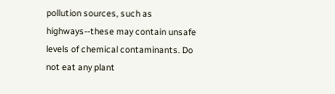pollution sources, such as highways--these may contain unsafe levels of chemical contaminants. Do not eat any plant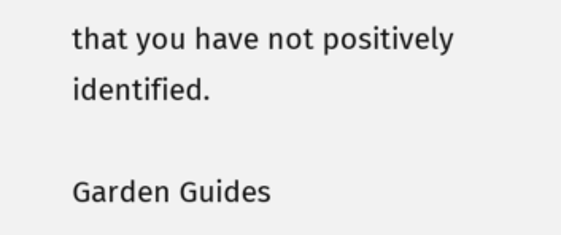that you have not positively identified.

Garden Guides